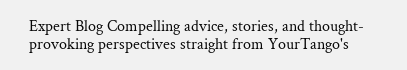Expert Blog Compelling advice, stories, and thought-provoking perspectives straight from YourTango's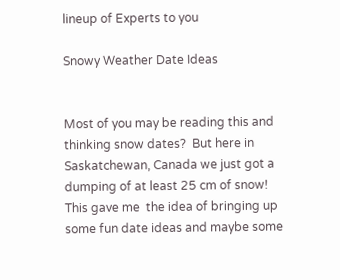lineup of Experts to you

Snowy Weather Date Ideas


Most of you may be reading this and thinking snow dates?  But here in Saskatchewan, Canada we just got a dumping of at least 25 cm of snow!  This gave me  the idea of bringing up some fun date ideas and maybe some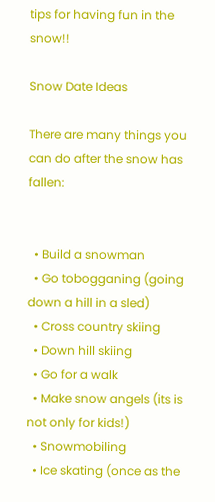tips for having fun in the snow!!

Snow Date Ideas

There are many things you can do after the snow has fallen:


  • Build a snowman
  • Go tobogganing (going down a hill in a sled)
  • Cross country skiing
  • Down hill skiing
  • Go for a walk
  • Make snow angels (its is not only for kids!)
  • Snowmobiling
  • Ice skating (once as the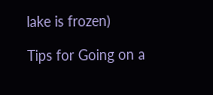lake is frozen)

Tips for Going on a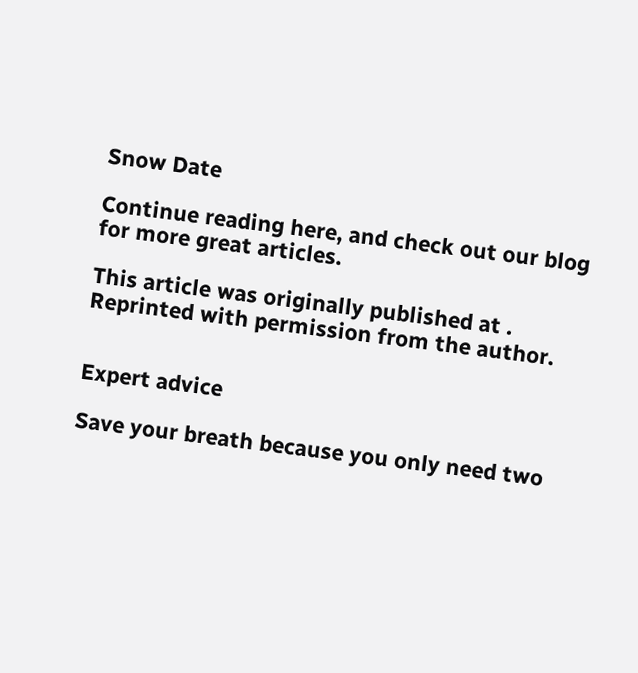Snow Date

Continue reading here, and check out our blog for more great articles.

This article was originally published at . Reprinted with permission from the author.


Expert advice

Save your breath because you only need two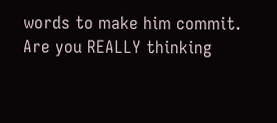words to make him commit.
Are you REALLY thinking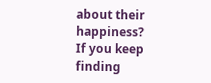about their happiness?
If you keep finding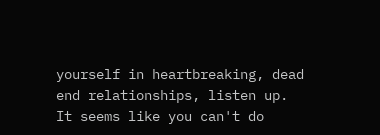yourself in heartbreaking, dead end relationships, listen up.
It seems like you can't do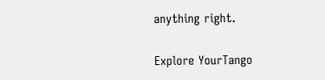anything right.

Explore YourTango